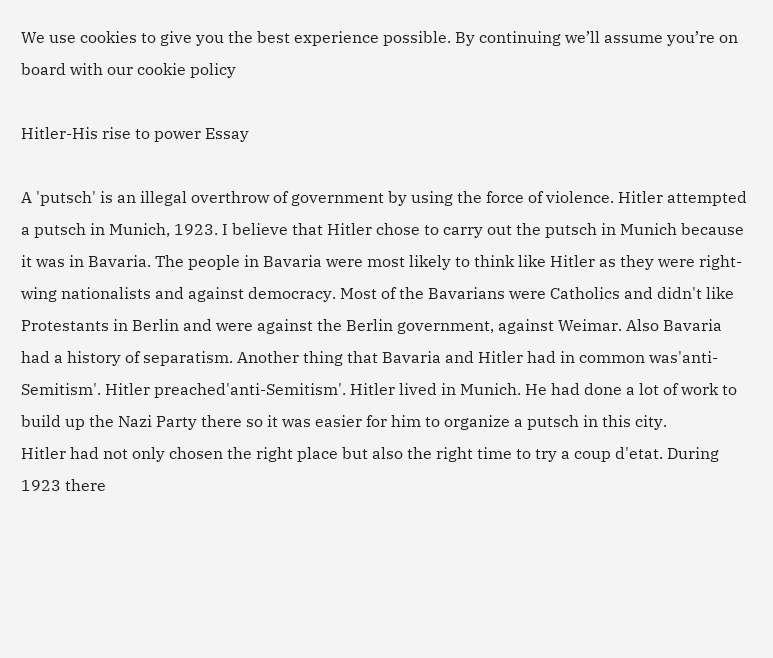We use cookies to give you the best experience possible. By continuing we’ll assume you’re on board with our cookie policy

Hitler-His rise to power Essay

A 'putsch' is an illegal overthrow of government by using the force of violence. Hitler attempted a putsch in Munich, 1923. I believe that Hitler chose to carry out the putsch in Munich because it was in Bavaria. The people in Bavaria were most likely to think like Hitler as they were right-wing nationalists and against democracy. Most of the Bavarians were Catholics and didn't like Protestants in Berlin and were against the Berlin government, against Weimar. Also Bavaria had a history of separatism. Another thing that Bavaria and Hitler had in common was'anti-Semitism'. Hitler preached'anti-Semitism'. Hitler lived in Munich. He had done a lot of work to build up the Nazi Party there so it was easier for him to organize a putsch in this city.
Hitler had not only chosen the right place but also the right time to try a coup d'etat. During 1923 there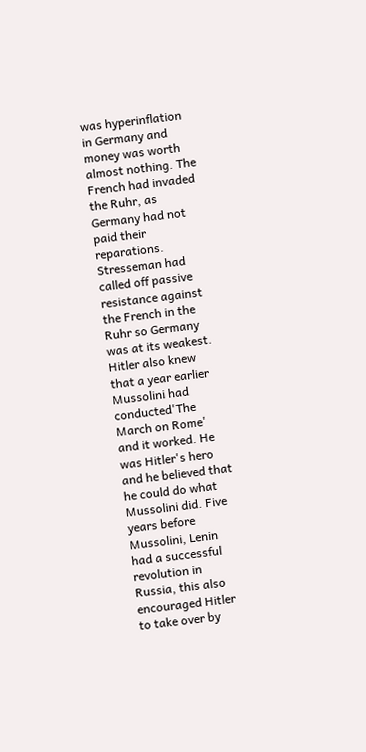was hyperinflation in Germany and money was worth almost nothing. The French had invaded the Ruhr, as Germany had not paid their reparations. Stresseman had called off passive resistance against the French in the Ruhr so Germany was at its weakest. Hitler also knew that a year earlier Mussolini had conducted'The March on Rome' and it worked. He was Hitler's hero and he believed that he could do what Mussolini did. Five years before Mussolini, Lenin had a successful revolution in Russia, this also encouraged Hitler to take over by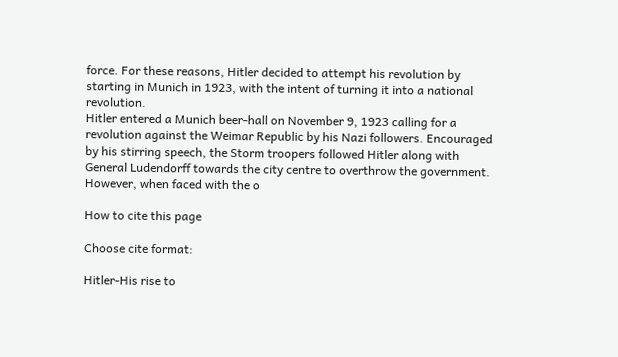force. For these reasons, Hitler decided to attempt his revolution by starting in Munich in 1923, with the intent of turning it into a national revolution.
Hitler entered a Munich beer-hall on November 9, 1923 calling for a revolution against the Weimar Republic by his Nazi followers. Encouraged by his stirring speech, the Storm troopers followed Hitler along with General Ludendorff towards the city centre to overthrow the government. However, when faced with the o

How to cite this page

Choose cite format:

Hitler-His rise to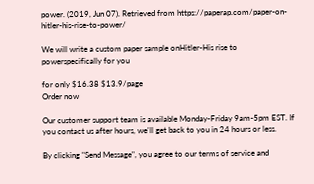power. (2019, Jun 07). Retrieved from https://paperap.com/paper-on-hitler-his-rise-to-power/

We will write a custom paper sample onHitler-His rise to powerspecifically for you

for only $16.38 $13.9/page
Order now

Our customer support team is available Monday-Friday 9am-5pm EST. If you contact us after hours, we'll get back to you in 24 hours or less.

By clicking "Send Message", you agree to our terms of service and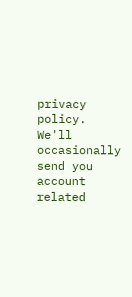privacy policy. We'll occasionally send you account related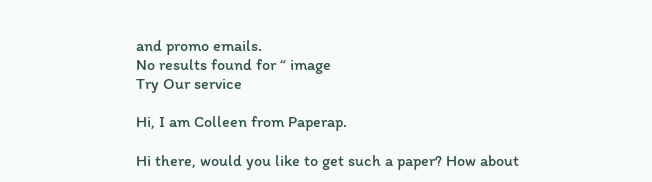and promo emails.
No results found for “ image
Try Our service

Hi, I am Colleen from Paperap.

Hi there, would you like to get such a paper? How about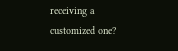receiving a customized one?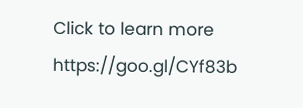Click to learn more https://goo.gl/CYf83b